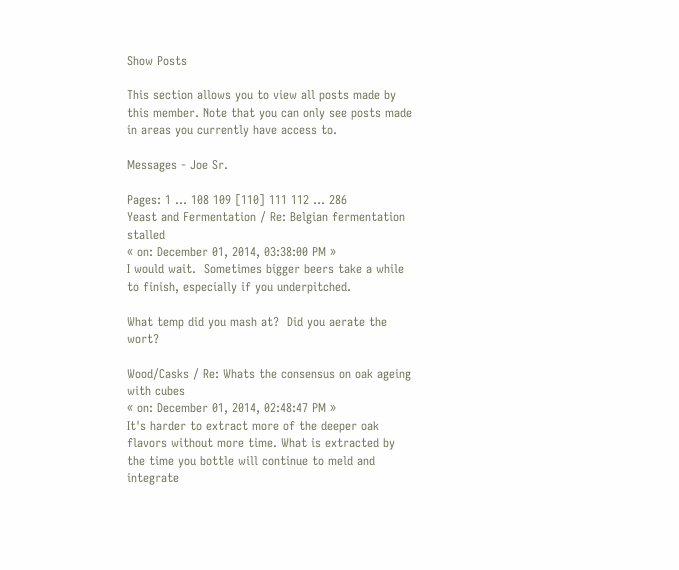Show Posts

This section allows you to view all posts made by this member. Note that you can only see posts made in areas you currently have access to.

Messages - Joe Sr.

Pages: 1 ... 108 109 [110] 111 112 ... 286
Yeast and Fermentation / Re: Belgian fermentation stalled
« on: December 01, 2014, 03:38:00 PM »
I would wait.  Sometimes bigger beers take a while to finish, especially if you underpitched.

What temp did you mash at?  Did you aerate the wort?

Wood/Casks / Re: Whats the consensus on oak ageing with cubes
« on: December 01, 2014, 02:48:47 PM »
It's harder to extract more of the deeper oak flavors without more time. What is extracted by the time you bottle will continue to meld and integrate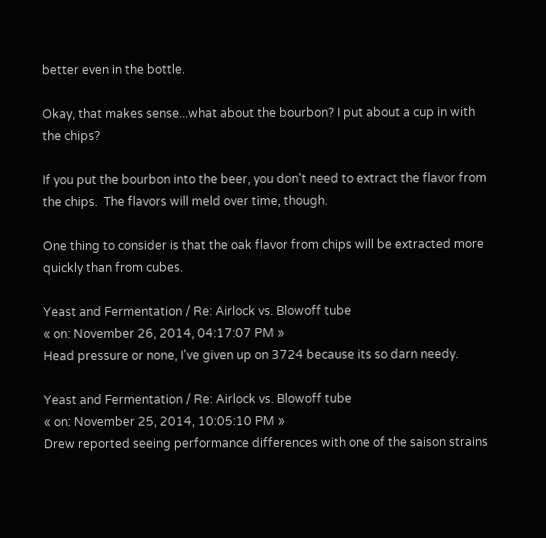better even in the bottle.

Okay, that makes sense...what about the bourbon? I put about a cup in with the chips?

If you put the bourbon into the beer, you don't need to extract the flavor from the chips.  The flavors will meld over time, though.

One thing to consider is that the oak flavor from chips will be extracted more quickly than from cubes.

Yeast and Fermentation / Re: Airlock vs. Blowoff tube
« on: November 26, 2014, 04:17:07 PM »
Head pressure or none, I've given up on 3724 because its so darn needy.

Yeast and Fermentation / Re: Airlock vs. Blowoff tube
« on: November 25, 2014, 10:05:10 PM »
Drew reported seeing performance differences with one of the saison strains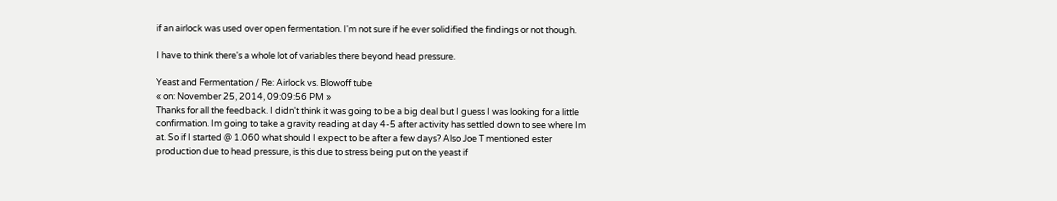if an airlock was used over open fermentation. I'm not sure if he ever solidified the findings or not though.

I have to think there's a whole lot of variables there beyond head pressure.

Yeast and Fermentation / Re: Airlock vs. Blowoff tube
« on: November 25, 2014, 09:09:56 PM »
Thanks for all the feedback. I didn't think it was going to be a big deal but I guess I was looking for a little confirmation. Im going to take a gravity reading at day 4-5 after activity has settled down to see where Im at. So if I started @ 1.060 what should I expect to be after a few days? Also Joe T mentioned ester production due to head pressure, is this due to stress being put on the yeast if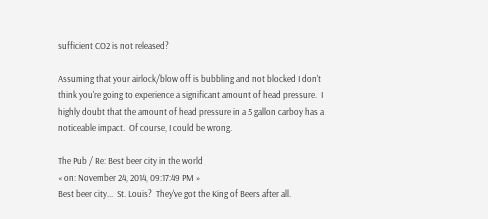sufficient CO2 is not released?

Assuming that your airlock/blow off is bubbling and not blocked I don't think you're going to experience a significant amount of head pressure.  I highly doubt that the amount of head pressure in a 5 gallon carboy has a noticeable impact.  Of course, I could be wrong.

The Pub / Re: Best beer city in the world
« on: November 24, 2014, 09:17:49 PM »
Best beer city...  St. Louis?  They've got the King of Beers after all.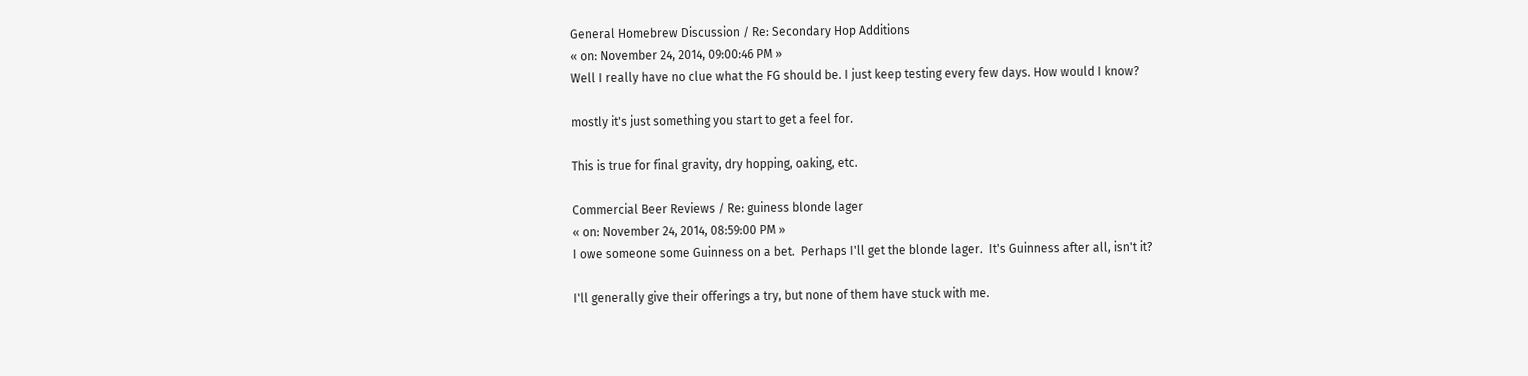General Homebrew Discussion / Re: Secondary Hop Additions
« on: November 24, 2014, 09:00:46 PM »
Well I really have no clue what the FG should be. I just keep testing every few days. How would I know?

mostly it's just something you start to get a feel for.

This is true for final gravity, dry hopping, oaking, etc.

Commercial Beer Reviews / Re: guiness blonde lager
« on: November 24, 2014, 08:59:00 PM »
I owe someone some Guinness on a bet.  Perhaps I'll get the blonde lager.  It's Guinness after all, isn't it?

I'll generally give their offerings a try, but none of them have stuck with me.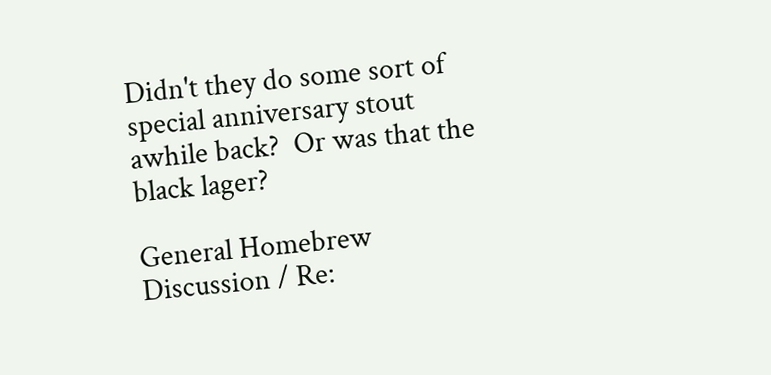Didn't they do some sort of special anniversary stout awhile back?  Or was that the black lager?

General Homebrew Discussion / Re: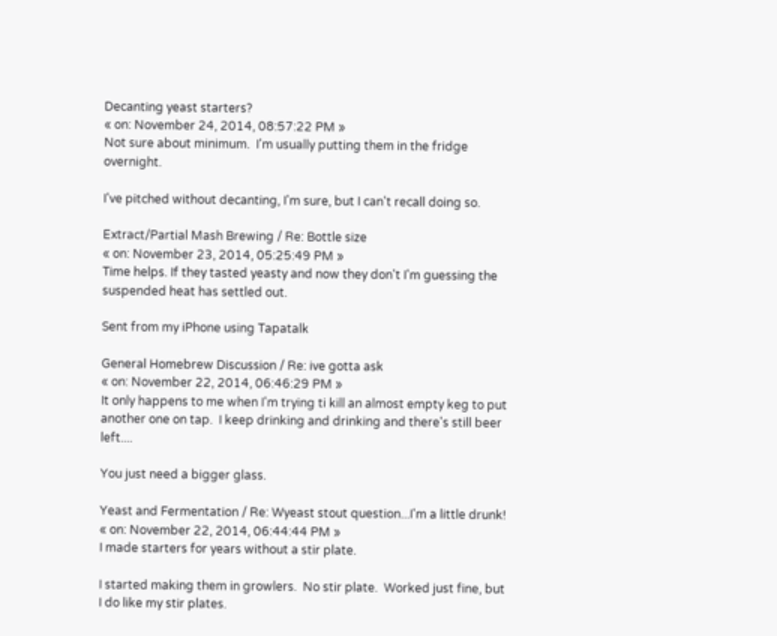Decanting yeast starters?
« on: November 24, 2014, 08:57:22 PM »
Not sure about minimum.  I'm usually putting them in the fridge overnight.

I've pitched without decanting, I'm sure, but I can't recall doing so.

Extract/Partial Mash Brewing / Re: Bottle size
« on: November 23, 2014, 05:25:49 PM »
Time helps. If they tasted yeasty and now they don't I'm guessing the suspended heat has settled out.

Sent from my iPhone using Tapatalk

General Homebrew Discussion / Re: ive gotta ask
« on: November 22, 2014, 06:46:29 PM »
It only happens to me when I'm trying ti kill an almost empty keg to put another one on tap.  I keep drinking and drinking and there's still beer left....

You just need a bigger glass.

Yeast and Fermentation / Re: Wyeast stout question...I'm a little drunk!
« on: November 22, 2014, 06:44:44 PM »
I made starters for years without a stir plate.

I started making them in growlers.  No stir plate.  Worked just fine, but I do like my stir plates.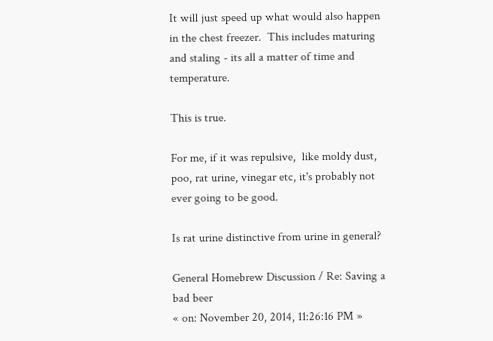It will just speed up what would also happen in the chest freezer.  This includes maturing and staling - its all a matter of time and temperature.

This is true.

For me, if it was repulsive,  like moldy dust, poo, rat urine, vinegar etc, it's probably not ever going to be good.

Is rat urine distinctive from urine in general?

General Homebrew Discussion / Re: Saving a bad beer
« on: November 20, 2014, 11:26:16 PM »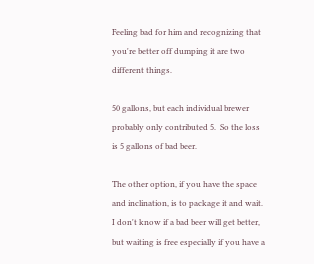Feeling bad for him and recognizing that you're better off dumping it are two different things.

50 gallons, but each individual brewer probably only contributed 5.  So the loss is 5 gallons of bad beer.

The other option, if you have the space and inclination, is to package it and wait.  I don't know if a bad beer will get better, but waiting is free especially if you have a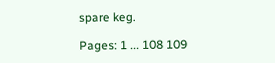spare keg.

Pages: 1 ... 108 109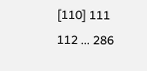[110] 111 112 ... 286